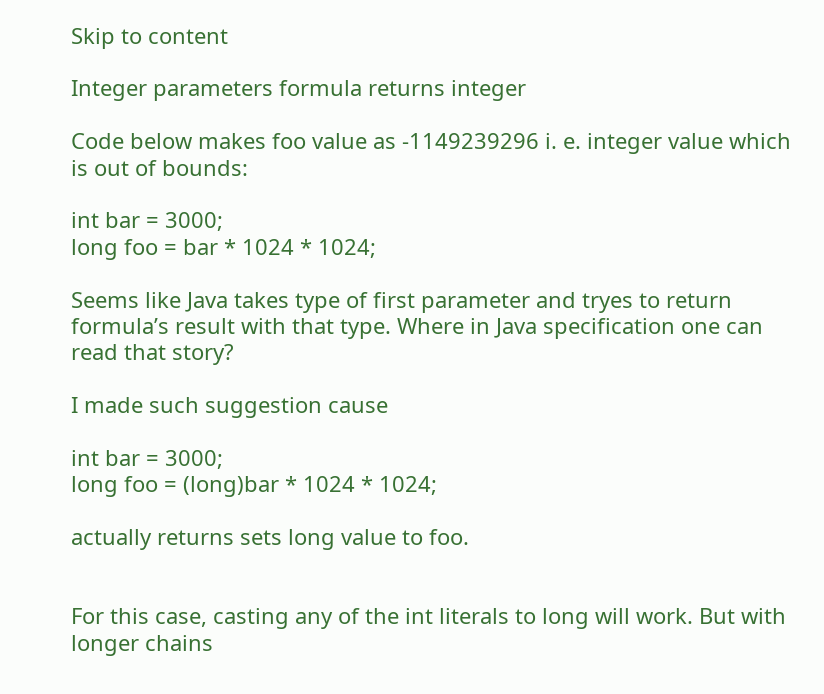Skip to content

Integer parameters formula returns integer

Code below makes foo value as -1149239296 i. e. integer value which is out of bounds:

int bar = 3000;
long foo = bar * 1024 * 1024;

Seems like Java takes type of first parameter and tryes to return formula’s result with that type. Where in Java specification one can read that story?

I made such suggestion cause

int bar = 3000;
long foo = (long)bar * 1024 * 1024;

actually returns sets long value to foo.


For this case, casting any of the int literals to long will work. But with longer chains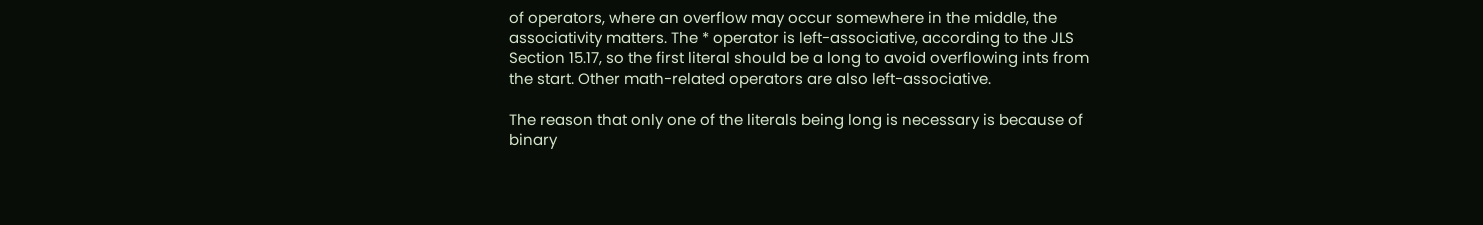of operators, where an overflow may occur somewhere in the middle, the associativity matters. The * operator is left-associative, according to the JLS Section 15.17, so the first literal should be a long to avoid overflowing ints from the start. Other math-related operators are also left-associative.

The reason that only one of the literals being long is necessary is because of binary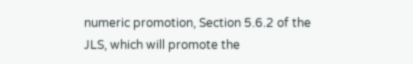numeric promotion, Section 5.6.2 of the JLS, which will promote the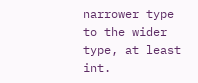narrower type to the wider type, at least int.